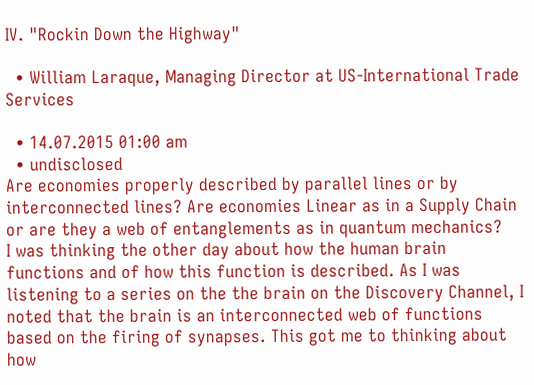IV. "Rockin Down the Highway"

  • William Laraque, Managing Director at US-International Trade Services

  • 14.07.2015 01:00 am
  • undisclosed
Are economies properly described by parallel lines or by interconnected lines? Are economies Linear as in a Supply Chain or are they a web of entanglements as in quantum mechanics?
I was thinking the other day about how the human brain functions and of how this function is described. As I was listening to a series on the the brain on the Discovery Channel, I noted that the brain is an interconnected web of functions based on the firing of synapses. This got me to thinking about how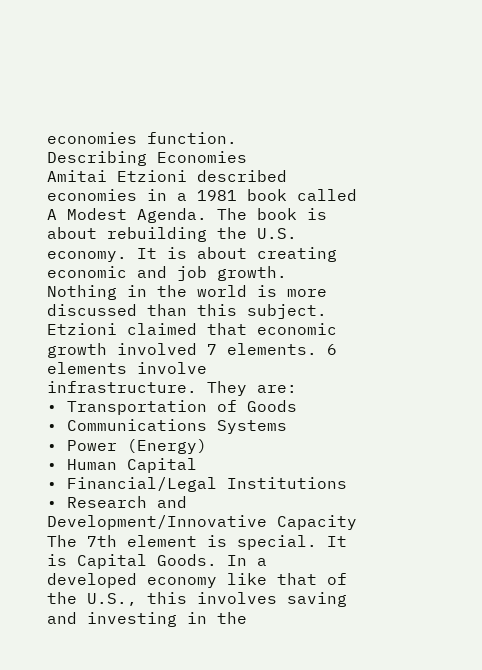economies function.
Describing Economies
Amitai Etzioni described economies in a 1981 book called A Modest Agenda. The book is about rebuilding the U.S. economy. It is about creating economic and job growth. Nothing in the world is more discussed than this subject.
Etzioni claimed that economic growth involved 7 elements. 6 elements involve infrastructure. They are:
• Transportation of Goods
• Communications Systems
• Power (Energy)
• Human Capital
• Financial/Legal Institutions
• Research and Development/Innovative Capacity
The 7th element is special. It is Capital Goods. In a developed economy like that of the U.S., this involves saving and investing in the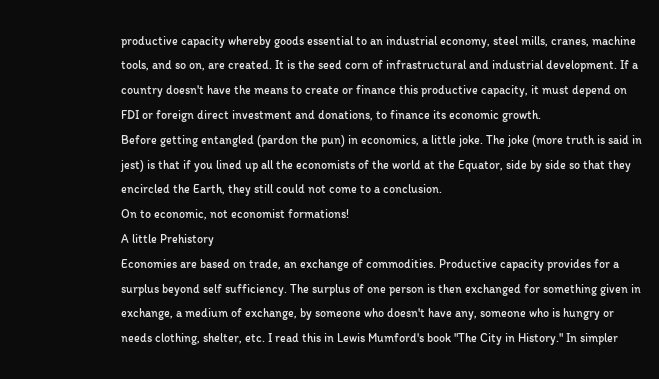productive capacity whereby goods essential to an industrial economy, steel mills, cranes, machine tools, and so on, are created. It is the seed corn of infrastructural and industrial development. If a country doesn't have the means to create or finance this productive capacity, it must depend on FDI or foreign direct investment and donations, to finance its economic growth.
Before getting entangled (pardon the pun) in economics, a little joke. The joke (more truth is said in jest) is that if you lined up all the economists of the world at the Equator, side by side so that they encircled the Earth, they still could not come to a conclusion.
On to economic, not economist formations!
A little Prehistory
Economies are based on trade, an exchange of commodities. Productive capacity provides for a surplus beyond self sufficiency. The surplus of one person is then exchanged for something given in exchange, a medium of exchange, by someone who doesn't have any, someone who is hungry or needs clothing, shelter, etc. I read this in Lewis Mumford's book "The City in History." In simpler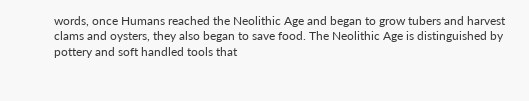words, once Humans reached the Neolithic Age and began to grow tubers and harvest clams and oysters, they also began to save food. The Neolithic Age is distinguished by pottery and soft handled tools that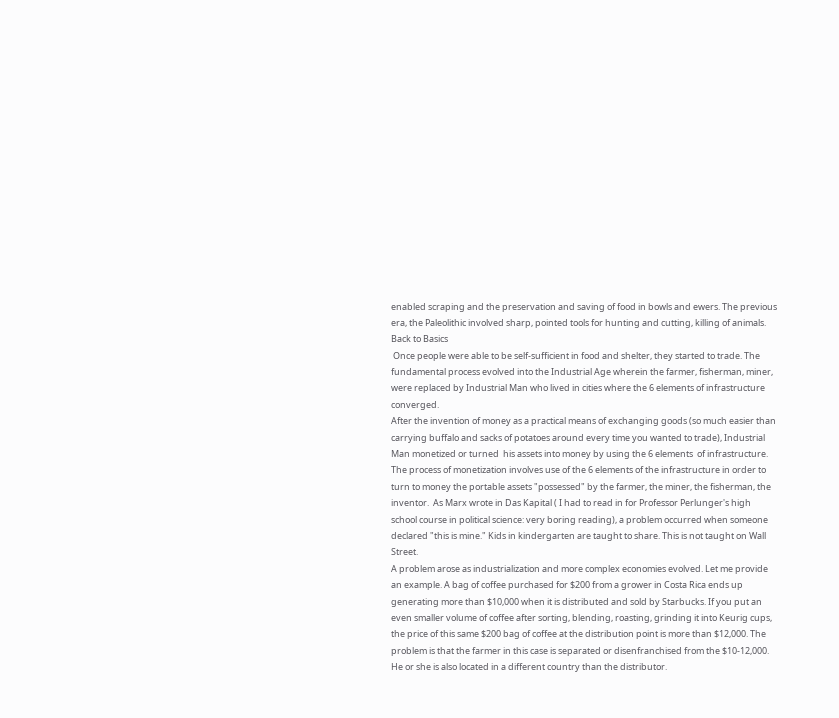enabled scraping and the preservation and saving of food in bowls and ewers. The previous era, the Paleolithic involved sharp, pointed tools for hunting and cutting, killing of animals.
Back to Basics
 Once people were able to be self-sufficient in food and shelter, they started to trade. The fundamental process evolved into the Industrial Age wherein the farmer, fisherman, miner, were replaced by Industrial Man who lived in cities where the 6 elements of infrastructure converged.
After the invention of money as a practical means of exchanging goods (so much easier than carrying buffalo and sacks of potatoes around every time you wanted to trade), Industrial Man monetized or turned  his assets into money by using the 6 elements  of infrastructure.
The process of monetization involves use of the 6 elements of the infrastructure in order to turn to money the portable assets "possessed" by the farmer, the miner, the fisherman, the inventor.  As Marx wrote in Das Kapital ( I had to read in for Professor Perlunger's high school course in political science: very boring reading), a problem occurred when someone declared "this is mine." Kids in kindergarten are taught to share. This is not taught on Wall Street.
A problem arose as industrialization and more complex economies evolved. Let me provide an example. A bag of coffee purchased for $200 from a grower in Costa Rica ends up generating more than $10,000 when it is distributed and sold by Starbucks. If you put an even smaller volume of coffee after sorting, blending, roasting, grinding it into Keurig cups, the price of this same $200 bag of coffee at the distribution point is more than $12,000. The problem is that the farmer in this case is separated or disenfranchised from the $10-12,000. He or she is also located in a different country than the distributor.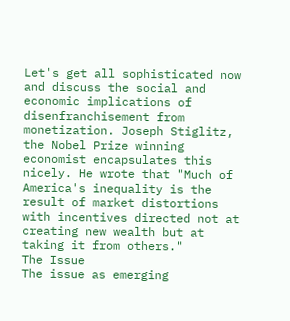Let's get all sophisticated now and discuss the social and economic implications of disenfranchisement from monetization. Joseph Stiglitz, the Nobel Prize winning economist encapsulates this nicely. He wrote that "Much of America's inequality is the result of market distortions with incentives directed not at creating new wealth but at taking it from others."
The Issue
The issue as emerging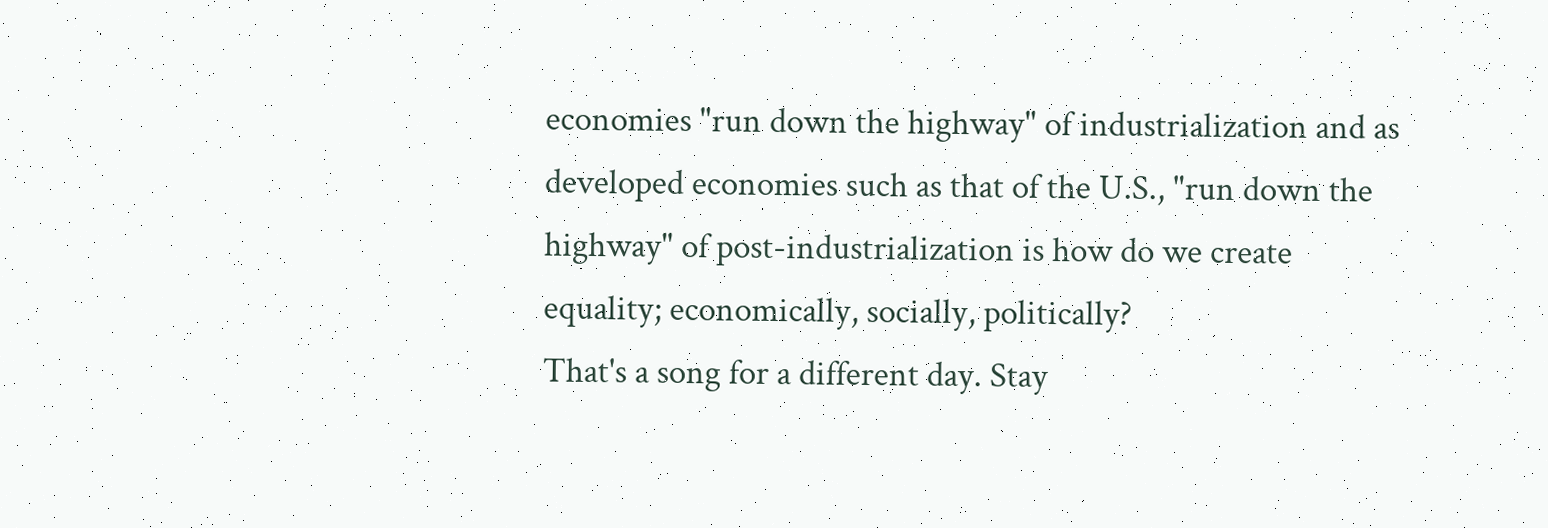economies "run down the highway" of industrialization and as developed economies such as that of the U.S., "run down the highway" of post-industrialization is how do we create equality; economically, socially, politically?
That's a song for a different day. Stay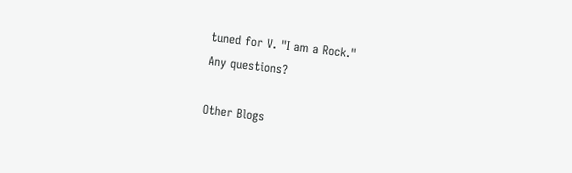tuned for V. "I am a Rock."
Any questions?

Other Blogs